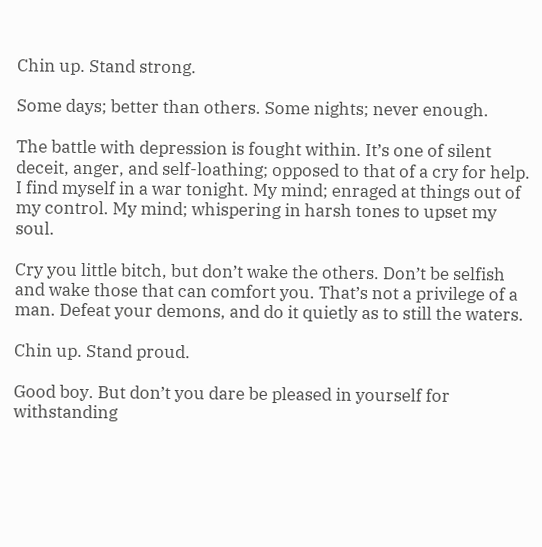Chin up. Stand strong.

Some days; better than others. Some nights; never enough.

The battle with depression is fought within. It’s one of silent deceit, anger, and self-loathing; opposed to that of a cry for help. I find myself in a war tonight. My mind; enraged at things out of my control. My mind; whispering in harsh tones to upset my soul.

Cry you little bitch, but don’t wake the others. Don’t be selfish and wake those that can comfort you. That’s not a privilege of a man. Defeat your demons, and do it quietly as to still the waters.

Chin up. Stand proud.

Good boy. But don’t you dare be pleased in yourself for withstanding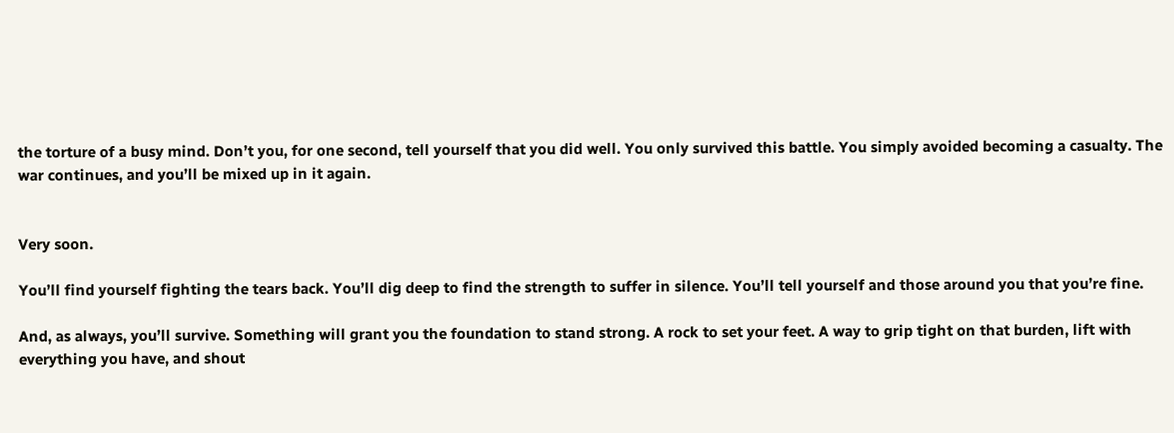the torture of a busy mind. Don’t you, for one second, tell yourself that you did well. You only survived this battle. You simply avoided becoming a casualty. The war continues, and you’ll be mixed up in it again.


Very soon.

You’ll find yourself fighting the tears back. You’ll dig deep to find the strength to suffer in silence. You’ll tell yourself and those around you that you’re fine.

And, as always, you’ll survive. Something will grant you the foundation to stand strong. A rock to set your feet. A way to grip tight on that burden, lift with everything you have, and shout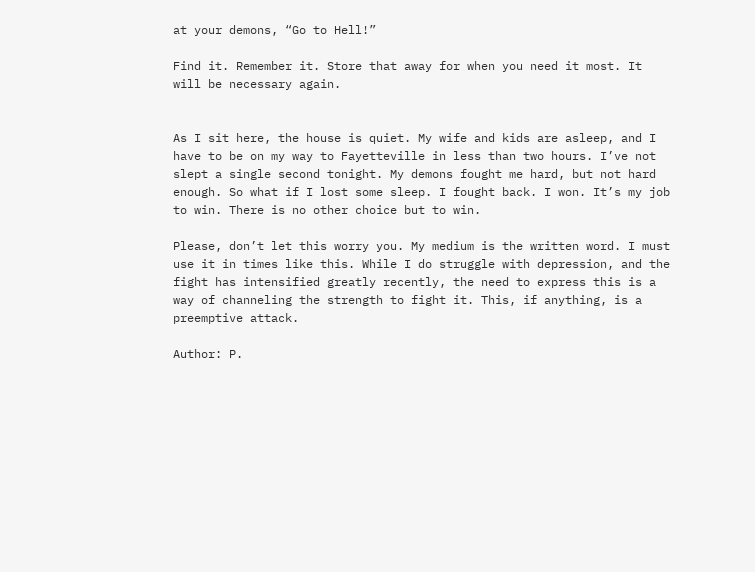at your demons, “Go to Hell!”

Find it. Remember it. Store that away for when you need it most. It will be necessary again.


As I sit here, the house is quiet. My wife and kids are asleep, and I have to be on my way to Fayetteville in less than two hours. I’ve not slept a single second tonight. My demons fought me hard, but not hard enough. So what if I lost some sleep. I fought back. I won. It’s my job to win. There is no other choice but to win.

Please, don’t let this worry you. My medium is the written word. I must use it in times like this. While I do struggle with depression, and the fight has intensified greatly recently, the need to express this is a way of channeling the strength to fight it. This, if anything, is a preemptive attack.

Author: P.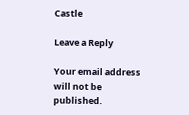Castle

Leave a Reply

Your email address will not be published.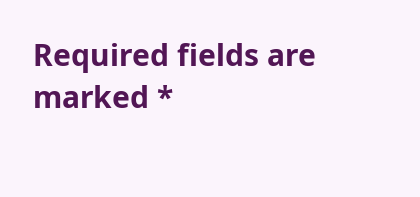Required fields are marked *